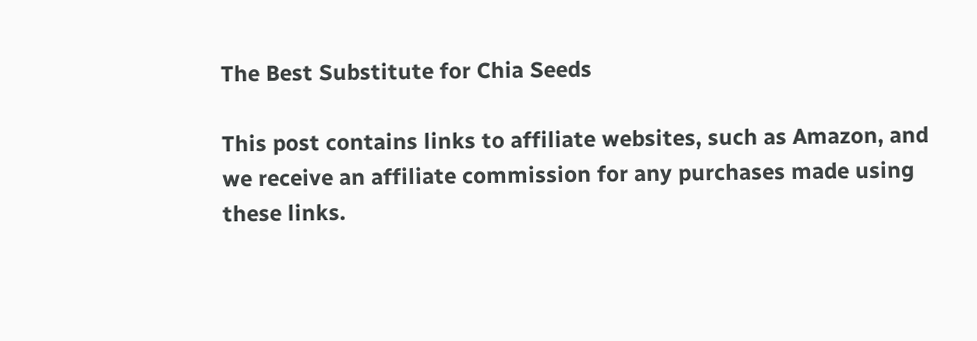The Best Substitute for Chia Seeds

This post contains links to affiliate websites, such as Amazon, and we receive an affiliate commission for any purchases made using these links.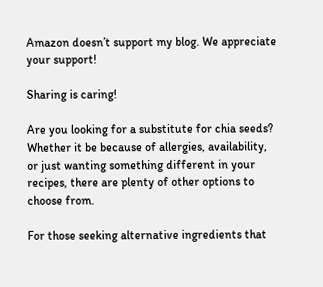Amazon doesn’t support my blog. We appreciate your support!

Sharing is caring!

Are you looking for a substitute for chia seeds? Whether it be because of allergies, availability, or just wanting something different in your recipes, there are plenty of other options to choose from.

For those seeking alternative ingredients that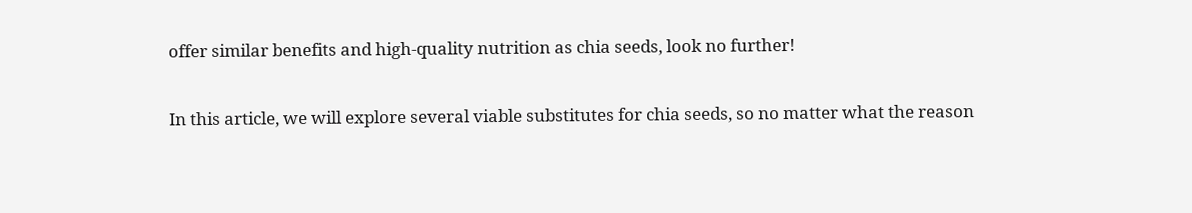offer similar benefits and high-quality nutrition as chia seeds, look no further!

In this article, we will explore several viable substitutes for chia seeds, so no matter what the reason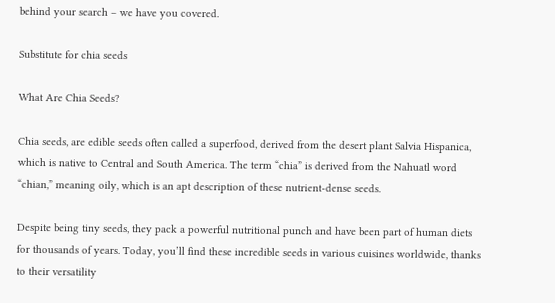behind your search – we have you covered.

Substitute for chia seeds

What Are Chia Seeds?

Chia seeds, are edible seeds often called a superfood, derived from the desert plant Salvia Hispanica, which is native to Central and South America. The term “chia” is derived from the Nahuatl word “chian,” meaning oily, which is an apt description of these nutrient-dense seeds.

Despite being tiny seeds, they pack a powerful nutritional punch and have been part of human diets for thousands of years. Today, you’ll find these incredible seeds in various cuisines worldwide, thanks to their versatility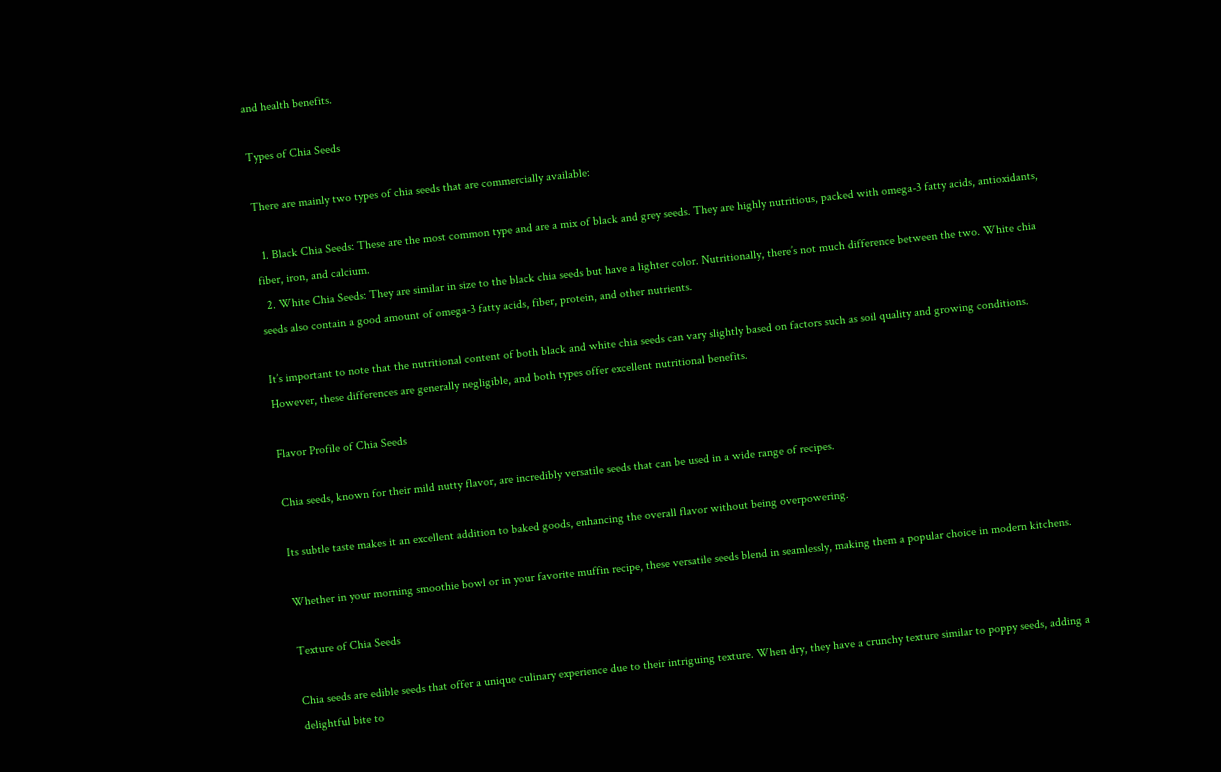and health benefits.

Types of Chia Seeds

There are mainly two types of chia seeds that are commercially available:

  1. Black Chia Seeds: These are the most common type and are a mix of black and grey seeds. They are highly nutritious, packed with omega-3 fatty acids, antioxidants, fiber, iron, and calcium.
  2. White Chia Seeds: They are similar in size to the black chia seeds but have a lighter color. Nutritionally, there’s not much difference between the two. White chia seeds also contain a good amount of omega-3 fatty acids, fiber, protein, and other nutrients.

It’s important to note that the nutritional content of both black and white chia seeds can vary slightly based on factors such as soil quality and growing conditions. However, these differences are generally negligible, and both types offer excellent nutritional benefits.

Flavor Profile of Chia Seeds

Chia seeds, known for their mild nutty flavor, are incredibly versatile seeds that can be used in a wide range of recipes.

Its subtle taste makes it an excellent addition to baked goods, enhancing the overall flavor without being overpowering.

Whether in your morning smoothie bowl or in your favorite muffin recipe, these versatile seeds blend in seamlessly, making them a popular choice in modern kitchens.

Texture of Chia Seeds

Chia seeds are edible seeds that offer a unique culinary experience due to their intriguing texture. When dry, they have a crunchy texture similar to poppy seeds, adding a delightful bite to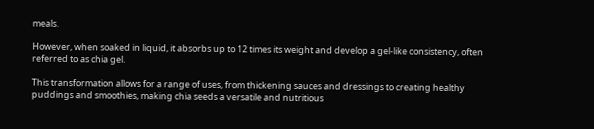meals.

However, when soaked in liquid, it absorbs up to 12 times its weight and develop a gel-like consistency, often referred to as chia gel.

This transformation allows for a range of uses, from thickening sauces and dressings to creating healthy puddings and smoothies, making chia seeds a versatile and nutritious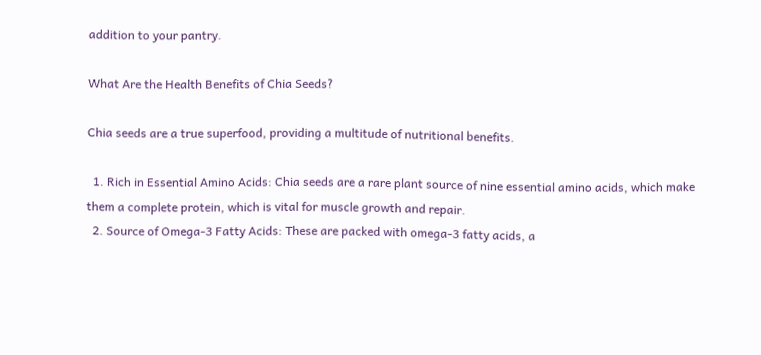addition to your pantry.

What Are the Health Benefits of Chia Seeds?

Chia seeds are a true superfood, providing a multitude of nutritional benefits.

  1. Rich in Essential Amino Acids: Chia seeds are a rare plant source of nine essential amino acids, which make them a complete protein, which is vital for muscle growth and repair.
  2. Source of Omega-3 Fatty Acids: These are packed with omega-3 fatty acids, a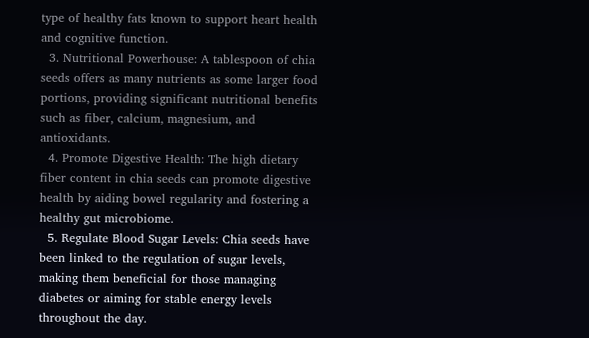type of healthy fats known to support heart health and cognitive function.
  3. Nutritional Powerhouse: A tablespoon of chia seeds offers as many nutrients as some larger food portions, providing significant nutritional benefits such as fiber, calcium, magnesium, and antioxidants.
  4. Promote Digestive Health: The high dietary fiber content in chia seeds can promote digestive health by aiding bowel regularity and fostering a healthy gut microbiome.
  5. Regulate Blood Sugar Levels: Chia seeds have been linked to the regulation of sugar levels, making them beneficial for those managing diabetes or aiming for stable energy levels throughout the day.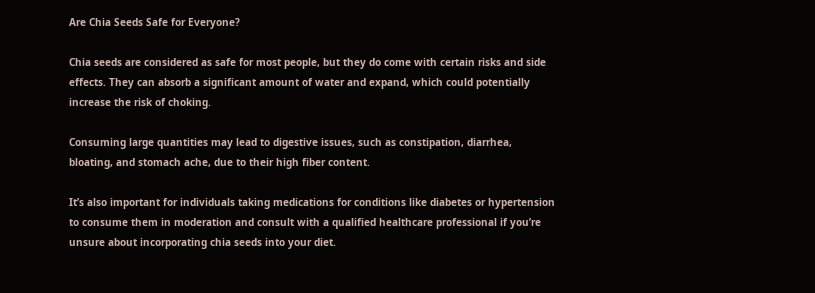Are Chia Seeds Safe for Everyone?

Chia seeds are considered as safe for most people, but they do come with certain risks and side effects. They can absorb a significant amount of water and expand, which could potentially increase the risk of choking.

Consuming large quantities may lead to digestive issues, such as constipation, diarrhea, bloating, and stomach ache, due to their high fiber content.

It’s also important for individuals taking medications for conditions like diabetes or hypertension to consume them in moderation and consult with a qualified healthcare professional if you’re unsure about incorporating chia seeds into your diet.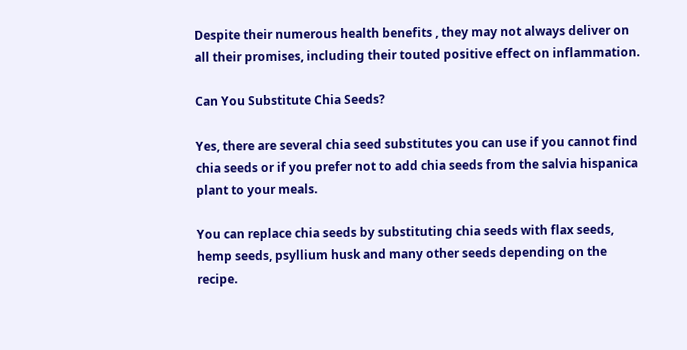Despite their numerous health benefits , they may not always deliver on all their promises, including their touted positive effect on inflammation.

Can You Substitute Chia Seeds?

Yes, there are several chia seed substitutes you can use if you cannot find chia seeds or if you prefer not to add chia seeds from the salvia hispanica plant to your meals.

You can replace chia seeds by substituting chia seeds with flax seeds, hemp seeds, psyllium husk and many other seeds depending on the recipe.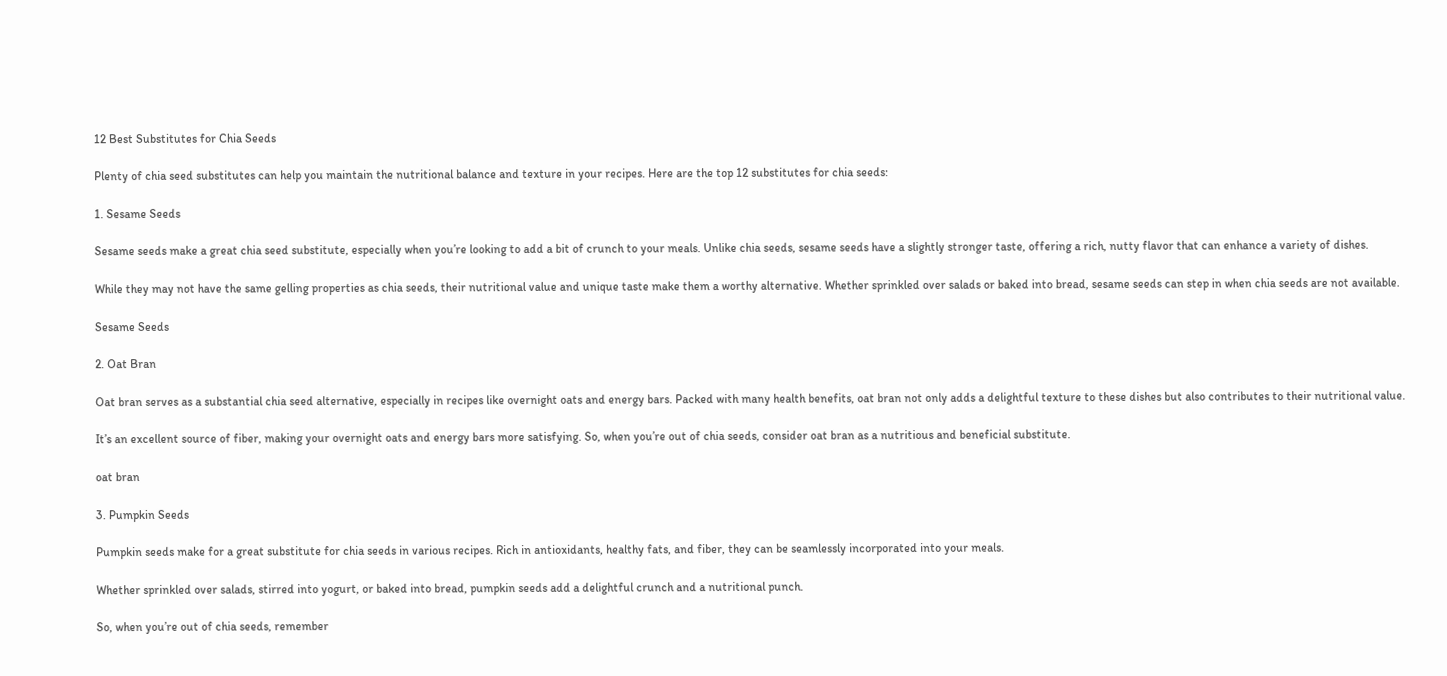12 Best Substitutes for Chia Seeds

Plenty of chia seed substitutes can help you maintain the nutritional balance and texture in your recipes. Here are the top 12 substitutes for chia seeds:

1. Sesame Seeds

Sesame seeds make a great chia seed substitute, especially when you’re looking to add a bit of crunch to your meals. Unlike chia seeds, sesame seeds have a slightly stronger taste, offering a rich, nutty flavor that can enhance a variety of dishes.

While they may not have the same gelling properties as chia seeds, their nutritional value and unique taste make them a worthy alternative. Whether sprinkled over salads or baked into bread, sesame seeds can step in when chia seeds are not available.

Sesame Seeds

2. Oat Bran

Oat bran serves as a substantial chia seed alternative, especially in recipes like overnight oats and energy bars. Packed with many health benefits, oat bran not only adds a delightful texture to these dishes but also contributes to their nutritional value.

It’s an excellent source of fiber, making your overnight oats and energy bars more satisfying. So, when you’re out of chia seeds, consider oat bran as a nutritious and beneficial substitute.

oat bran

3. Pumpkin Seeds

Pumpkin seeds make for a great substitute for chia seeds in various recipes. Rich in antioxidants, healthy fats, and fiber, they can be seamlessly incorporated into your meals.

Whether sprinkled over salads, stirred into yogurt, or baked into bread, pumpkin seeds add a delightful crunch and a nutritional punch.

So, when you’re out of chia seeds, remember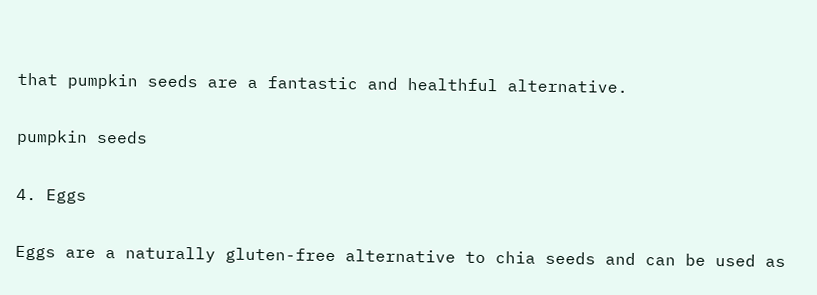that pumpkin seeds are a fantastic and healthful alternative.

pumpkin seeds

4. Eggs

Eggs are a naturally gluten-free alternative to chia seeds and can be used as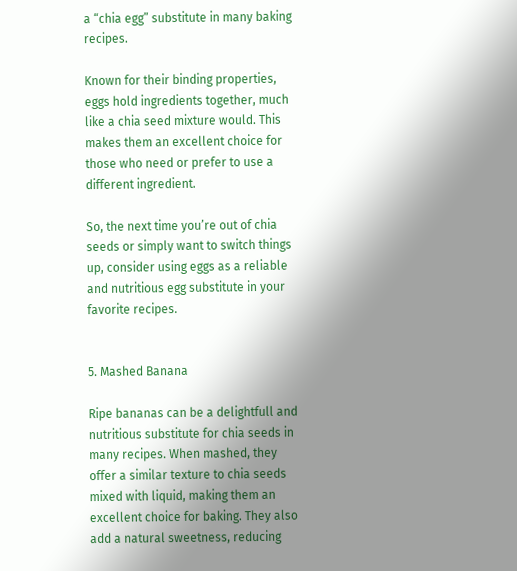a “chia egg” substitute in many baking recipes.

Known for their binding properties, eggs hold ingredients together, much like a chia seed mixture would. This makes them an excellent choice for those who need or prefer to use a different ingredient.

So, the next time you’re out of chia seeds or simply want to switch things up, consider using eggs as a reliable and nutritious egg substitute in your favorite recipes.


5. Mashed Banana

Ripe bananas can be a delightfull and nutritious substitute for chia seeds in many recipes. When mashed, they offer a similar texture to chia seeds mixed with liquid, making them an excellent choice for baking. They also add a natural sweetness, reducing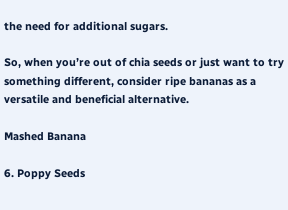the need for additional sugars.

So, when you’re out of chia seeds or just want to try something different, consider ripe bananas as a versatile and beneficial alternative.

Mashed Banana

6. Poppy Seeds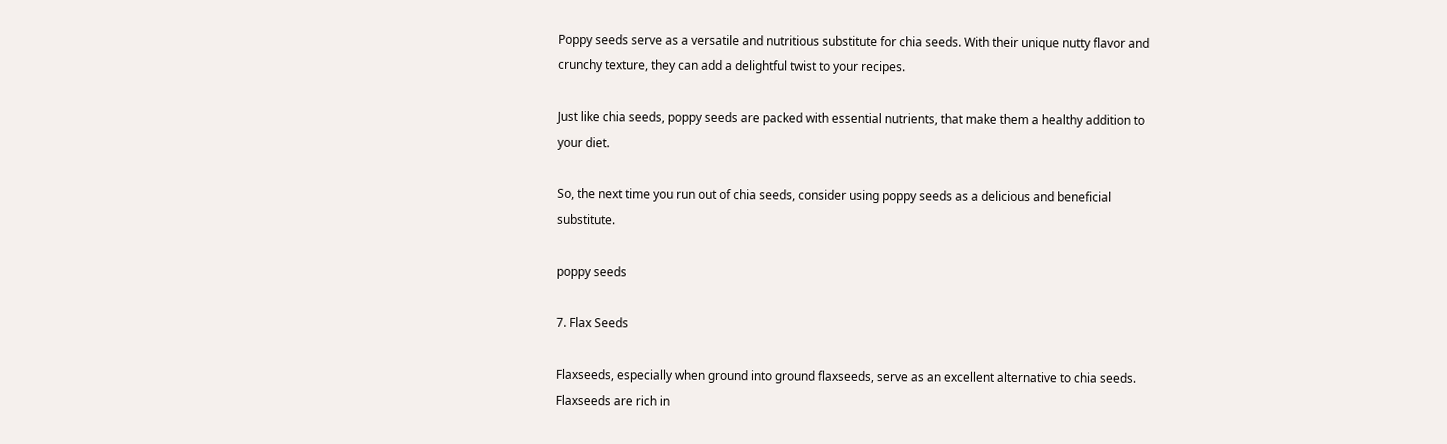Poppy seeds serve as a versatile and nutritious substitute for chia seeds. With their unique nutty flavor and crunchy texture, they can add a delightful twist to your recipes.

Just like chia seeds, poppy seeds are packed with essential nutrients, that make them a healthy addition to your diet.

So, the next time you run out of chia seeds, consider using poppy seeds as a delicious and beneficial substitute.

poppy seeds

7. Flax Seeds

Flaxseeds, especially when ground into ground flaxseeds, serve as an excellent alternative to chia seeds. Flaxseeds are rich in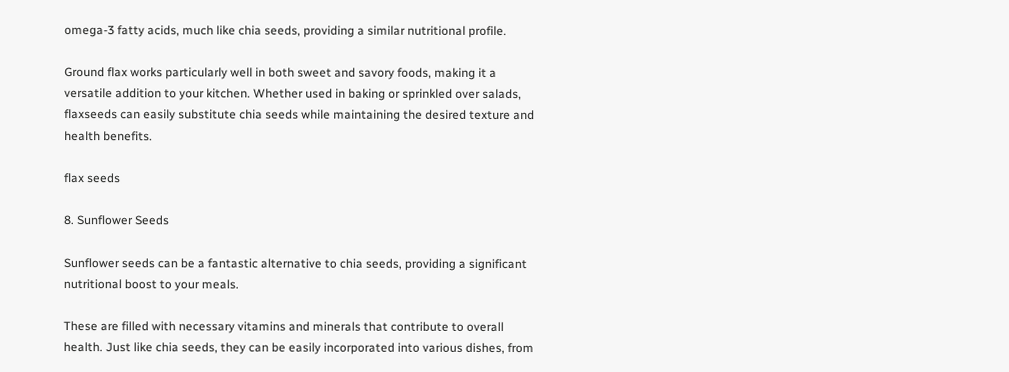omega-3 fatty acids, much like chia seeds, providing a similar nutritional profile.

Ground flax works particularly well in both sweet and savory foods, making it a versatile addition to your kitchen. Whether used in baking or sprinkled over salads, flaxseeds can easily substitute chia seeds while maintaining the desired texture and health benefits.

flax seeds

8. Sunflower Seeds

Sunflower seeds can be a fantastic alternative to chia seeds, providing a significant nutritional boost to your meals.

These are filled with necessary vitamins and minerals that contribute to overall health. Just like chia seeds, they can be easily incorporated into various dishes, from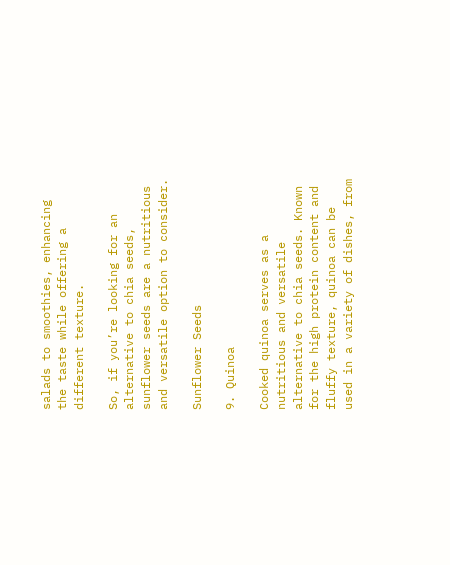salads to smoothies, enhancing the taste while offering a different texture.

So, if you’re looking for an alternative to chia seeds, sunflower seeds are a nutritious and versatile option to consider.

Sunflower Seeds

9. Quinoa

Cooked quinoa serves as a nutritious and versatile alternative to chia seeds. Known for the high protein content and fluffy texture, quinoa can be used in a variety of dishes, from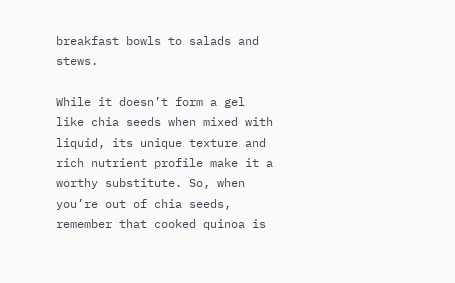breakfast bowls to salads and stews.

While it doesn’t form a gel like chia seeds when mixed with liquid, its unique texture and rich nutrient profile make it a worthy substitute. So, when you’re out of chia seeds, remember that cooked quinoa is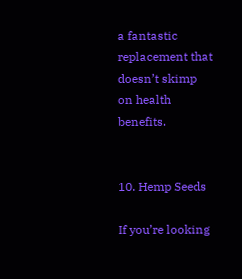a fantastic replacement that doesn’t skimp on health benefits.


10. Hemp Seeds

If you’re looking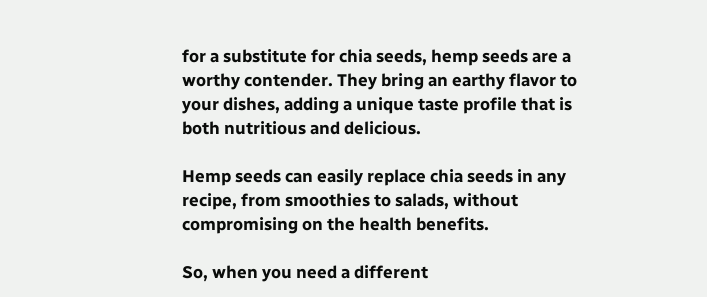for a substitute for chia seeds, hemp seeds are a worthy contender. They bring an earthy flavor to your dishes, adding a unique taste profile that is both nutritious and delicious.

Hemp seeds can easily replace chia seeds in any recipe, from smoothies to salads, without compromising on the health benefits.

So, when you need a different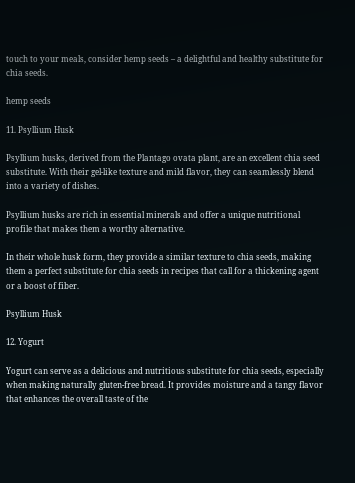touch to your meals, consider hemp seeds – a delightful and healthy substitute for chia seeds.

hemp seeds

11. Psyllium Husk

Psyllium husks, derived from the Plantago ovata plant, are an excellent chia seed substitute. With their gel-like texture and mild flavor, they can seamlessly blend into a variety of dishes.

Psyllium husks are rich in essential minerals and offer a unique nutritional profile that makes them a worthy alternative.

In their whole husk form, they provide a similar texture to chia seeds, making them a perfect substitute for chia seeds in recipes that call for a thickening agent or a boost of fiber.

Psyllium Husk

12. Yogurt

Yogurt can serve as a delicious and nutritious substitute for chia seeds, especially when making naturally gluten-free bread. It provides moisture and a tangy flavor that enhances the overall taste of the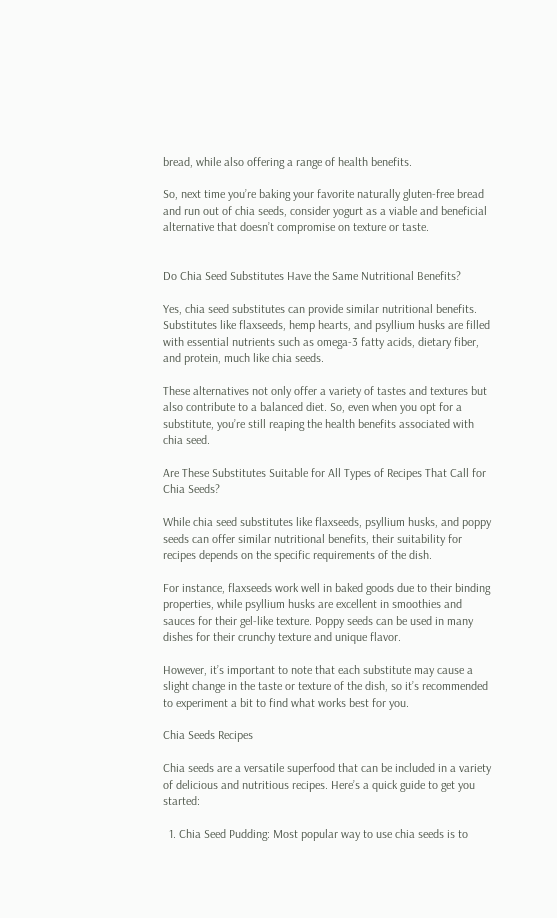bread, while also offering a range of health benefits.

So, next time you’re baking your favorite naturally gluten-free bread and run out of chia seeds, consider yogurt as a viable and beneficial alternative that doesn’t compromise on texture or taste.


Do Chia Seed Substitutes Have the Same Nutritional Benefits?

Yes, chia seed substitutes can provide similar nutritional benefits. Substitutes like flaxseeds, hemp hearts, and psyllium husks are filled with essential nutrients such as omega-3 fatty acids, dietary fiber, and protein, much like chia seeds.

These alternatives not only offer a variety of tastes and textures but also contribute to a balanced diet. So, even when you opt for a substitute, you’re still reaping the health benefits associated with chia seed.

Are These Substitutes Suitable for All Types of Recipes That Call for Chia Seeds?

While chia seed substitutes like flaxseeds, psyllium husks, and poppy seeds can offer similar nutritional benefits, their suitability for recipes depends on the specific requirements of the dish.

For instance, flaxseeds work well in baked goods due to their binding properties, while psyllium husks are excellent in smoothies and sauces for their gel-like texture. Poppy seeds can be used in many dishes for their crunchy texture and unique flavor.

However, it’s important to note that each substitute may cause a slight change in the taste or texture of the dish, so it’s recommended to experiment a bit to find what works best for you.

Chia Seeds Recipes

Chia seeds are a versatile superfood that can be included in a variety of delicious and nutritious recipes. Here’s a quick guide to get you started:

  1. Chia Seed Pudding: Most popular way to use chia seeds is to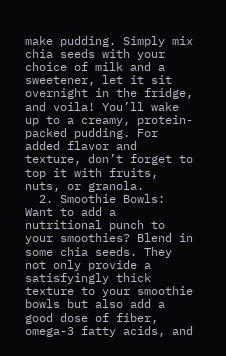make pudding. Simply mix chia seeds with your choice of milk and a sweetener, let it sit overnight in the fridge, and voila! You’ll wake up to a creamy, protein-packed pudding. For added flavor and texture, don’t forget to top it with fruits, nuts, or granola.
  2. Smoothie Bowls: Want to add a nutritional punch to your smoothies? Blend in some chia seeds. They not only provide a satisfyingly thick texture to your smoothie bowls but also add a good dose of fiber, omega-3 fatty acids, and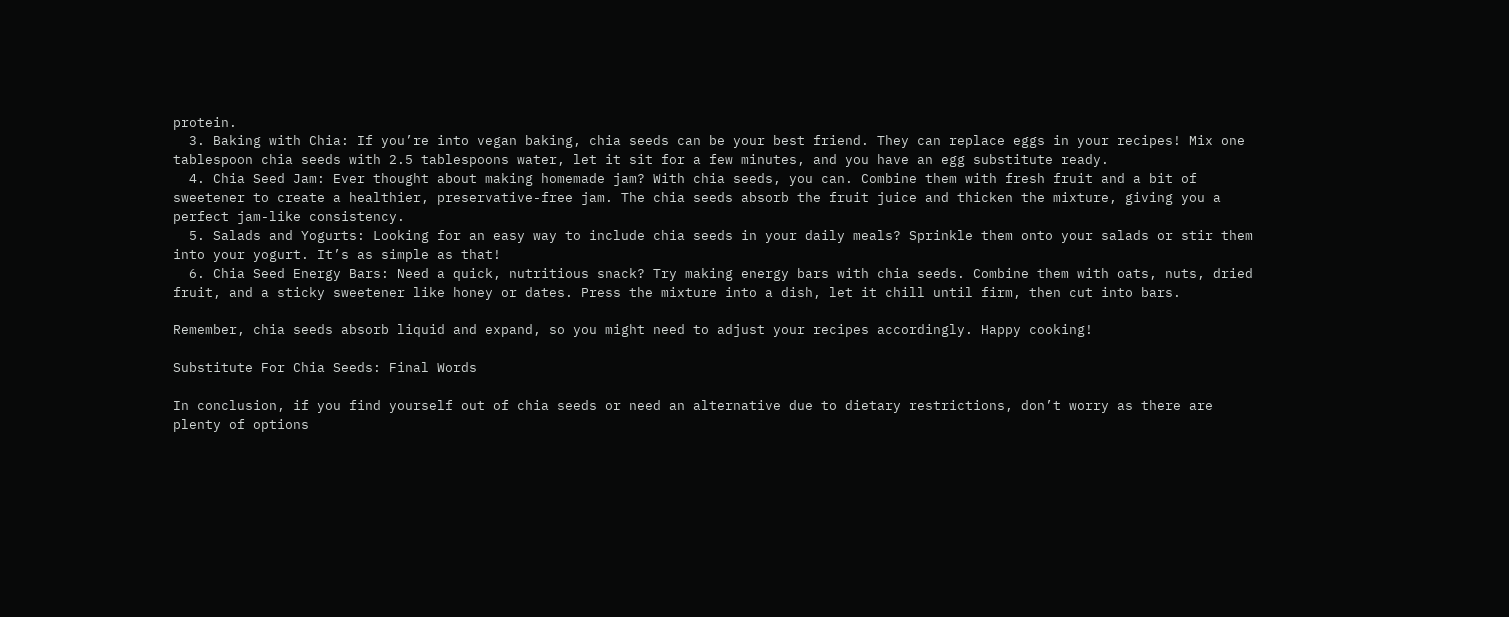protein.
  3. Baking with Chia: If you’re into vegan baking, chia seeds can be your best friend. They can replace eggs in your recipes! Mix one tablespoon chia seeds with 2.5 tablespoons water, let it sit for a few minutes, and you have an egg substitute ready.
  4. Chia Seed Jam: Ever thought about making homemade jam? With chia seeds, you can. Combine them with fresh fruit and a bit of sweetener to create a healthier, preservative-free jam. The chia seeds absorb the fruit juice and thicken the mixture, giving you a perfect jam-like consistency.
  5. Salads and Yogurts: Looking for an easy way to include chia seeds in your daily meals? Sprinkle them onto your salads or stir them into your yogurt. It’s as simple as that!
  6. Chia Seed Energy Bars: Need a quick, nutritious snack? Try making energy bars with chia seeds. Combine them with oats, nuts, dried fruit, and a sticky sweetener like honey or dates. Press the mixture into a dish, let it chill until firm, then cut into bars.

Remember, chia seeds absorb liquid and expand, so you might need to adjust your recipes accordingly. Happy cooking!

Substitute For Chia Seeds: Final Words

In conclusion, if you find yourself out of chia seeds or need an alternative due to dietary restrictions, don’t worry as there are plenty of options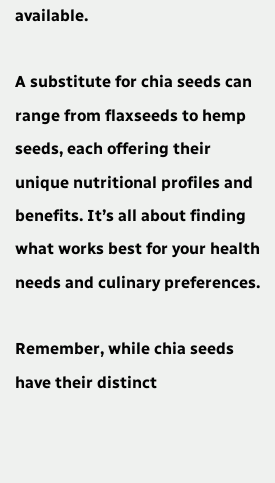available.

A substitute for chia seeds can range from flaxseeds to hemp seeds, each offering their unique nutritional profiles and benefits. It’s all about finding what works best for your health needs and culinary preferences.

Remember, while chia seeds have their distinct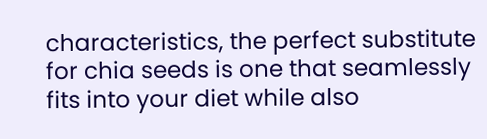characteristics, the perfect substitute for chia seeds is one that seamlessly fits into your diet while also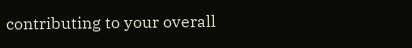contributing to your overall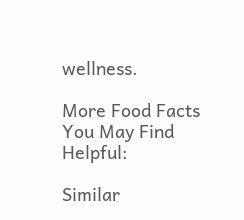wellness.

More Food Facts You May Find Helpful:

Similar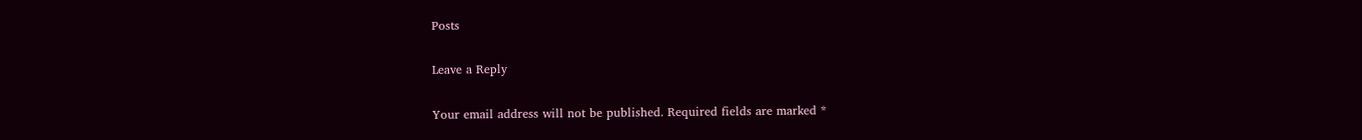Posts

Leave a Reply

Your email address will not be published. Required fields are marked *